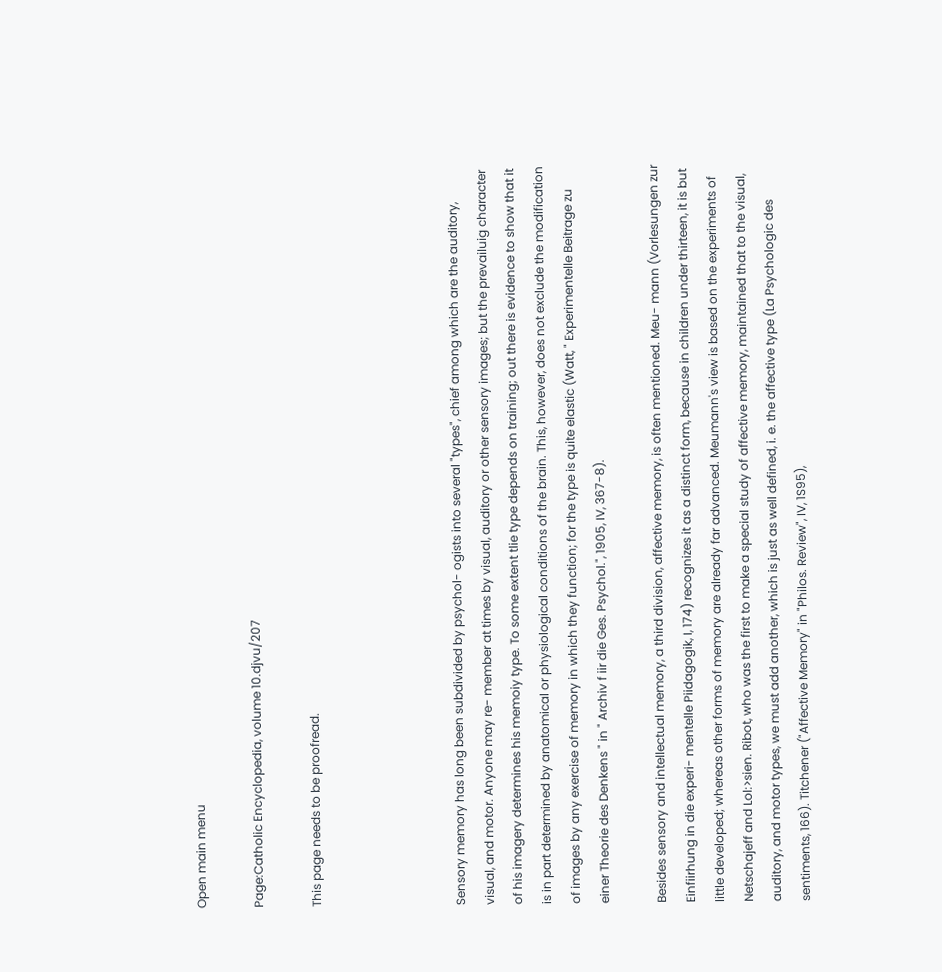Open main menu

Page:Catholic Encyclopedia, volume 10.djvu/207

This page needs to be proofread.




Sensory memory has long been subdivided by psychol- ogists into several "types", chief among which are the auditory, visual, and motor. Anyone may re- member at times by visual, auditory or other sensory images; but the prevailuig character of his imagery determines his memoiy type. To some extent tlie type depends on training; out there is evidence to show that it is in part determined by anatomical or physiological conditions of the brain. This, however, does not exclude the modification of images by any exercise of memory in which they function; for the type is quite elastic (Watt, " Experimentelle Beitrage zu einer Theorie des Denkens " in " Archiv f iir die Ges. Psychol.", 1905, IV, 367-8).

Besides sensory and intellectual memory, a third division, affective memory, is often mentioned. Meu- mann (Vorlesungen zur Einfiirhung in die experi- mentelle Piidagogik, I, 174) recognizes it as a distinct form, because in children under thirteen, it is but little developed; whereas other forms of memory are already far advanced. Meumann's view is based on the experiments of Netschajeff and Lol:>sien. Ribot, who was the first to make a special study of affective memory, maintained that to the visual, auditory, and motor types, we must add another, which is just as well defined, i. e. the affective type (La Psychologic des sentiments, 166). Titchener ("Affective Memory" in "Philos. Review", IV, 1S95),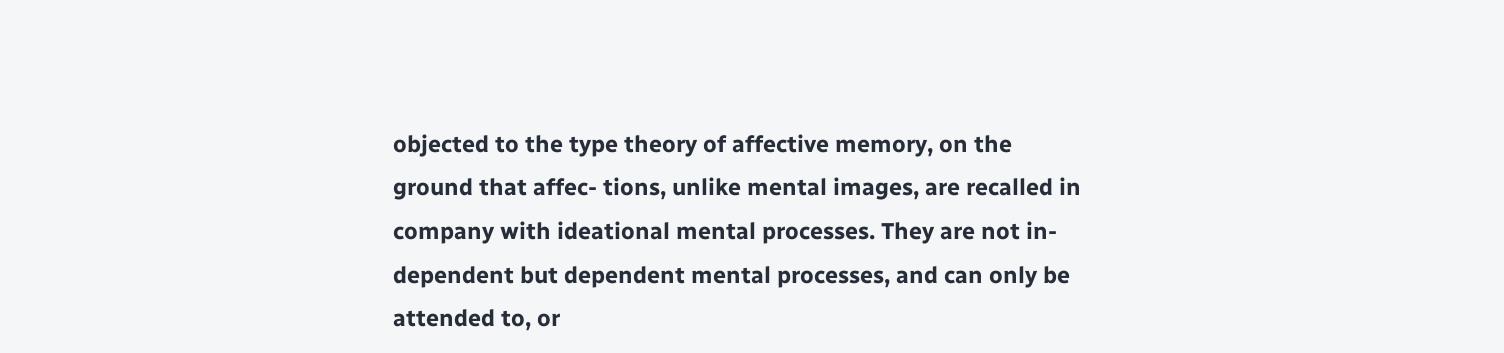objected to the type theory of affective memory, on the ground that affec- tions, unlike mental images, are recalled in company with ideational mental processes. They are not in- dependent but dependent mental processes, and can only be attended to, or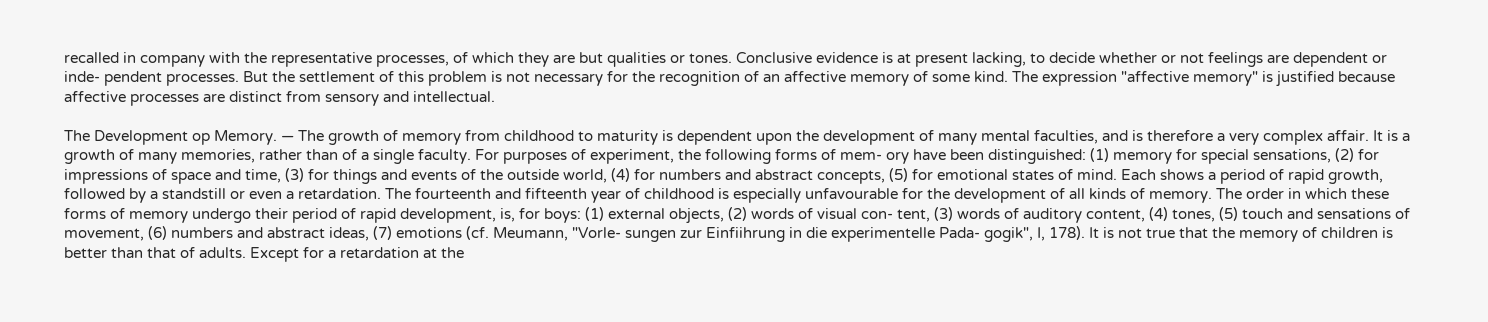recalled in company with the representative processes, of which they are but qualities or tones. Conclusive evidence is at present lacking, to decide whether or not feelings are dependent or inde- pendent processes. But the settlement of this problem is not necessary for the recognition of an affective memory of some kind. The expression "affective memory" is justified because affective processes are distinct from sensory and intellectual.

The Development op Memory. — The growth of memory from childhood to maturity is dependent upon the development of many mental faculties, and is therefore a very complex affair. It is a growth of many memories, rather than of a single faculty. For purposes of experiment, the following forms of mem- ory have been distinguished: (1) memory for special sensations, (2) for impressions of space and time, (3) for things and events of the outside world, (4) for numbers and abstract concepts, (5) for emotional states of mind. Each shows a period of rapid growth, followed by a standstill or even a retardation. The fourteenth and fifteenth year of childhood is especially unfavourable for the development of all kinds of memory. The order in which these forms of memory undergo their period of rapid development, is, for boys: (1) external objects, (2) words of visual con- tent, (3) words of auditory content, (4) tones, (5) touch and sensations of movement, (6) numbers and abstract ideas, (7) emotions (cf. Meumann, "Vorle- sungen zur Einfiihrung in die experimentelle Pada- gogik", I, 178). It is not true that the memory of children is better than that of adults. Except for a retardation at the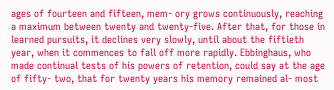ages of fourteen and fifteen, mem- ory grows continuously, reaching a maximum between twenty and twenty-five. After that, for those in learned pursuits, it declines very slowly, until about the fiftieth year, when it commences to fall off more rapidly. Ebbinghaus, who made continual tests of his powers of retention, could say at the age of fifty- two, that for twenty years his memory remained al- most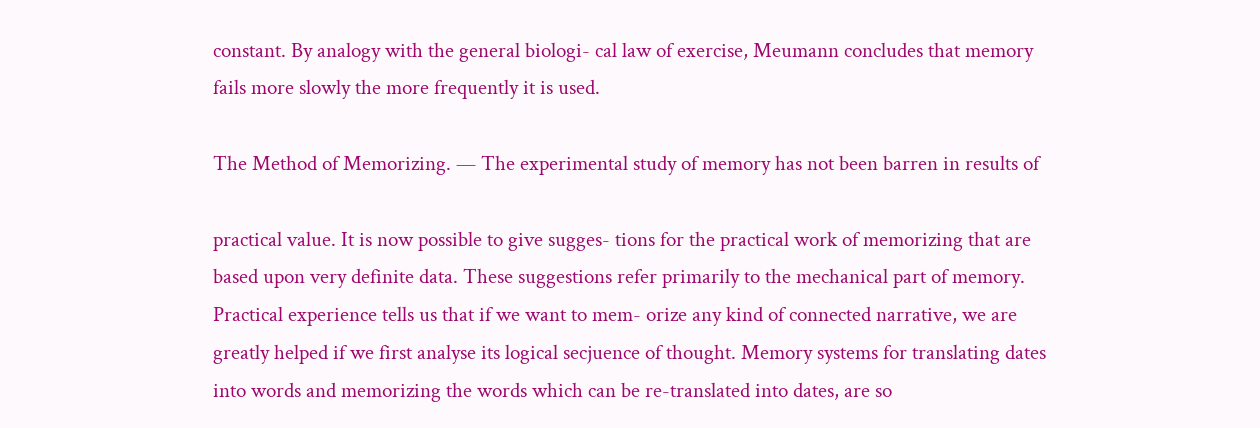constant. By analogy with the general biologi- cal law of exercise, Meumann concludes that memory fails more slowly the more frequently it is used.

The Method of Memorizing. — The experimental study of memory has not been barren in results of

practical value. It is now possible to give sugges- tions for the practical work of memorizing that are based upon very definite data. These suggestions refer primarily to the mechanical part of memory. Practical experience tells us that if we want to mem- orize any kind of connected narrative, we are greatly helped if we first analyse its logical secjuence of thought. Memory systems for translating dates into words and memorizing the words which can be re-translated into dates, are so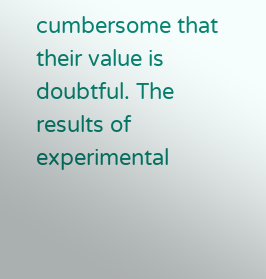cumbersome that their value is doubtful. The results of experimental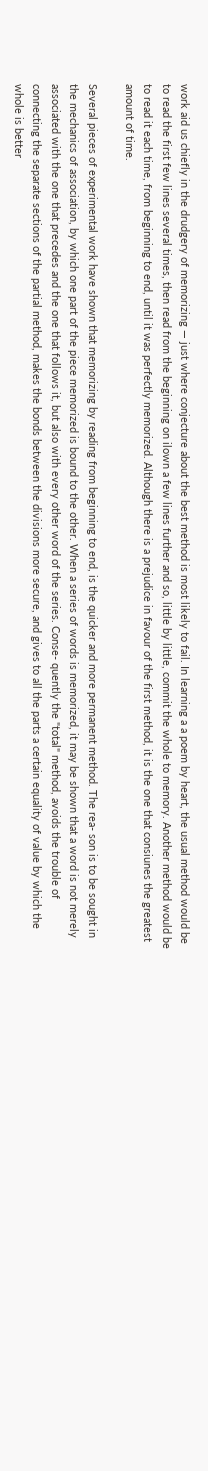work aid us chiefly in the drudgery of memorizing — just where conjecture about the best method is most likely to fail. In learning a a poem by heart, the usual method would be to read the first few lines several times, then read from the beginning on ilown a few lines further and so, little by little, commit the whole to memory. Another method would be to read it each time, from beginning to end, until it was perfectly memorized. Although there is a prejudice in favour of the first method, it is the one that consiunes the greatest amount of time.

Several pieces of experimental work have shown that memorizing by reading from beginning to end, is the quicker and more permanent method. The rea- son is to be sought in the mechanics of association, by which one part of the piece memorized is bound to the other. When a series of words is memorized, it may be shown that a word is not merely associated with the one that precedes and the one that follows it, but also with every other word of the series. Conse- quently the "total" method, avoids the trouble of connecting the separate sections of the partial method, makes the bonds between the divisions more secure, and gives to all the parts a certain equality of value by which the whole is better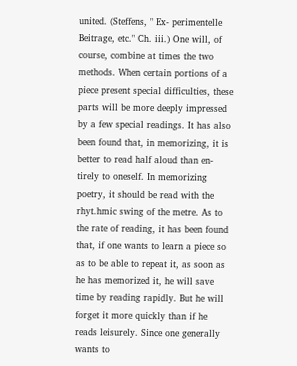united. (Steffens, " Ex- perimentelle Beitrage, etc." Ch. iii.) One will, of course, combine at times the two methods. When certain portions of a piece present special difficulties, these parts will be more deeply impressed by a few special readings. It has also been found that, in memorizing, it is better to read half aloud than en- tirely to oneself. In memorizing poetry, it should be read with the rhyt.hmic swing of the metre. As to the rate of reading, it has been found that, if one wants to learn a piece so as to be able to repeat it, as soon as he has memorized it, he will save time by reading rapidly. But he will forget it more quickly than if he reads leisurely. Since one generally wants to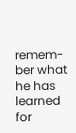remem- ber what he has learned for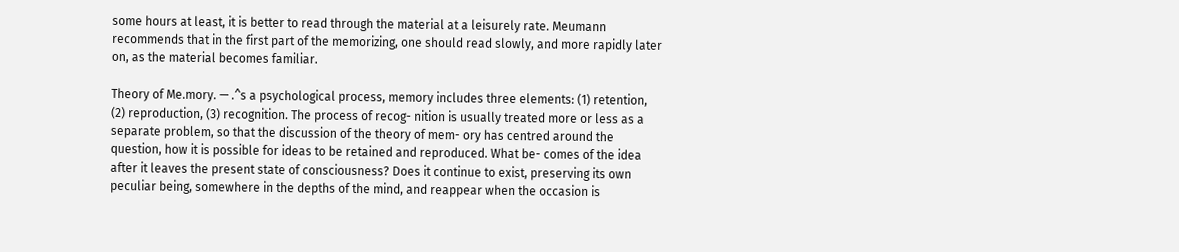some hours at least, it is better to read through the material at a leisurely rate. Meumann recommends that in the first part of the memorizing, one should read slowly, and more rapidly later on, as the material becomes familiar.

Theory of Me.mory. — .^s a psychological process, memory includes three elements: (1) retention, (2) reproduction, (3) recognition. The process of recog- nition is usually treated more or less as a separate problem, so that the discussion of the theory of mem- ory has centred around the question, how it is possible for ideas to be retained and reproduced. What be- comes of the idea after it leaves the present state of consciousness? Does it continue to exist, preserving its own peculiar being, somewhere in the depths of the mind, and reappear when the occasion is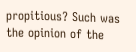propitious? Such was the opinion of the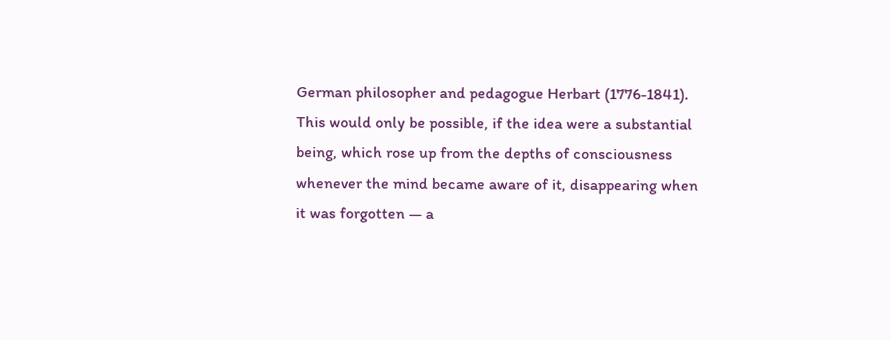German philosopher and pedagogue Herbart (1776-1841). This would only be possible, if the idea were a substantial being, which rose up from the depths of consciousness whenever the mind became aware of it, disappearing when it was forgotten — a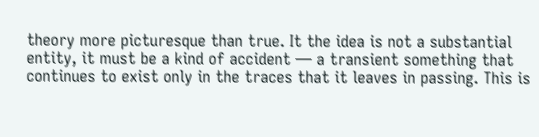theory more picturesque than true. It the idea is not a substantial entity, it must be a kind of accident — a transient something that continues to exist only in the traces that it leaves in passing. This is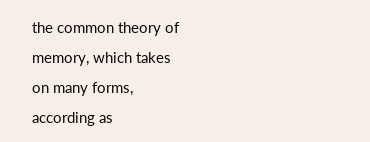the common theory of memory, which takes on many forms, according as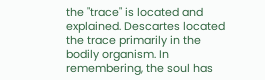the "trace" is located and explained. Descartes located the trace primarily in the bodily organism. In remembering, the soul has